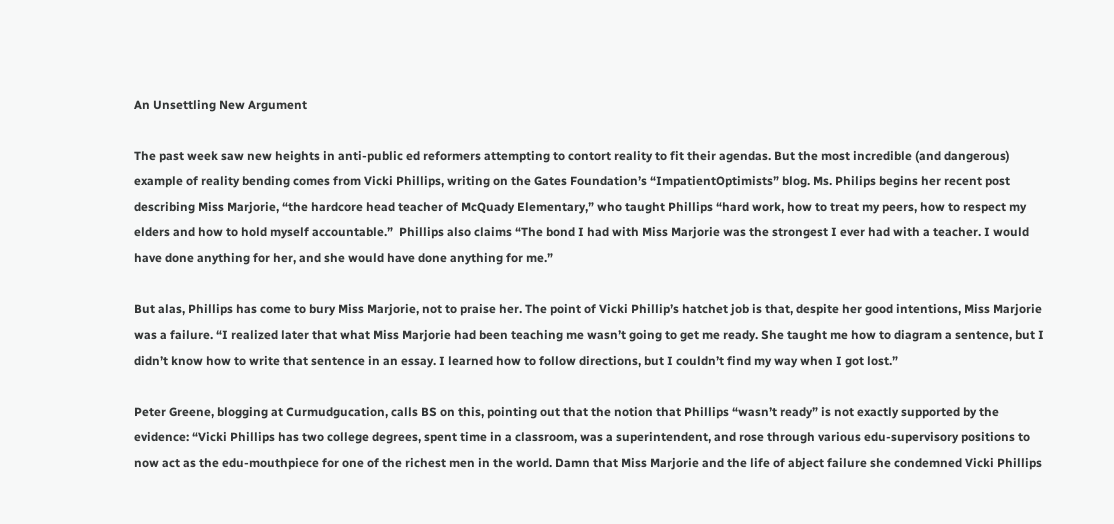An Unsettling New Argument

The past week saw new heights in anti-public ed reformers attempting to contort reality to fit their agendas. But the most incredible (and dangerous) example of reality bending comes from Vicki Phillips, writing on the Gates Foundation’s “ImpatientOptimists” blog. Ms. Philips begins her recent post describing Miss Marjorie, “the hardcore head teacher of McQuady Elementary,” who taught Phillips “hard work, how to treat my peers, how to respect my elders and how to hold myself accountable.”  Phillips also claims “The bond I had with Miss Marjorie was the strongest I ever had with a teacher. I would have done anything for her, and she would have done anything for me.”

But alas, Phillips has come to bury Miss Marjorie, not to praise her. The point of Vicki Phillip’s hatchet job is that, despite her good intentions, Miss Marjorie was a failure. “I realized later that what Miss Marjorie had been teaching me wasn’t going to get me ready. She taught me how to diagram a sentence, but I didn’t know how to write that sentence in an essay. I learned how to follow directions, but I couldn’t find my way when I got lost.”

Peter Greene, blogging at Curmudgucation, calls BS on this, pointing out that the notion that Phillips “wasn’t ready” is not exactly supported by the evidence: “Vicki Phillips has two college degrees, spent time in a classroom, was a superintendent, and rose through various edu-supervisory positions to now act as the edu-mouthpiece for one of the richest men in the world. Damn that Miss Marjorie and the life of abject failure she condemned Vicki Phillips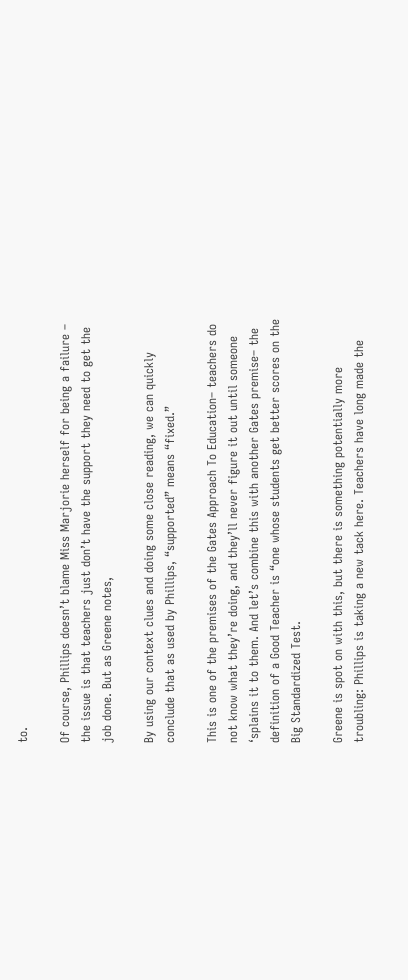to.

Of course, Phillips doesn’t blame Miss Marjorie herself for being a failure – the issue is that teachers just don’t have the support they need to get the job done. But as Greene notes,

By using our context clues and doing some close reading, we can quickly conclude that as used by Phillips, “supported” means “fixed.”

This is one of the premises of the Gates Approach To Education– teachers do not know what they’re doing, and they’ll never figure it out until someone ‘splains it to them. And let’s combine this with another Gates premise– the definition of a Good Teacher is “one whose students get better scores on the Big Standardized Test.

Greene is spot on with this, but there is something potentially more troubling: Phillips is taking a new tack here. Teachers have long made the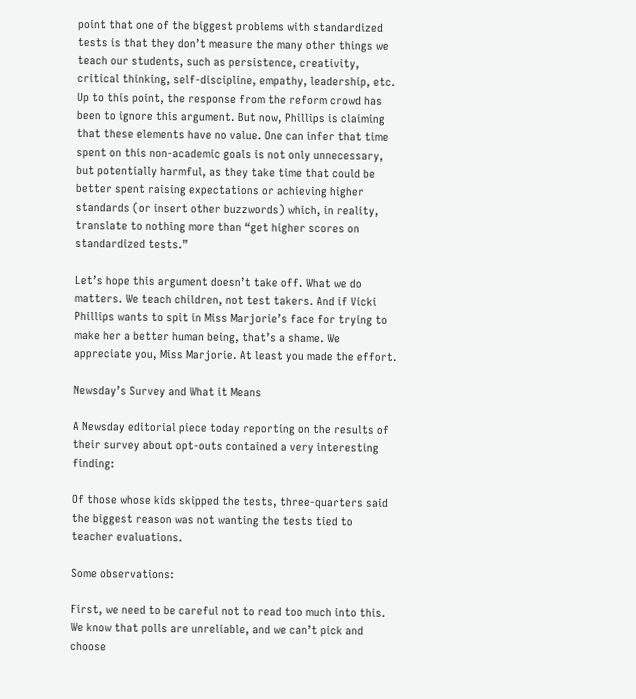point that one of the biggest problems with standardized tests is that they don’t measure the many other things we teach our students, such as persistence, creativity, critical thinking, self-discipline, empathy, leadership, etc. Up to this point, the response from the reform crowd has been to ignore this argument. But now, Phillips is claiming that these elements have no value. One can infer that time spent on this non-academic goals is not only unnecessary, but potentially harmful, as they take time that could be better spent raising expectations or achieving higher standards (or insert other buzzwords) which, in reality, translate to nothing more than “get higher scores on standardized tests.”

Let’s hope this argument doesn’t take off. What we do matters. We teach children, not test takers. And if Vicki Phillips wants to spit in Miss Marjorie’s face for trying to make her a better human being, that’s a shame. We appreciate you, Miss Marjorie. At least you made the effort.

Newsday’s Survey and What it Means

A Newsday editorial piece today reporting on the results of their survey about opt-outs contained a very interesting finding:

Of those whose kids skipped the tests, three-quarters said the biggest reason was not wanting the tests tied to teacher evaluations.

Some observations:

First, we need to be careful not to read too much into this. We know that polls are unreliable, and we can’t pick and choose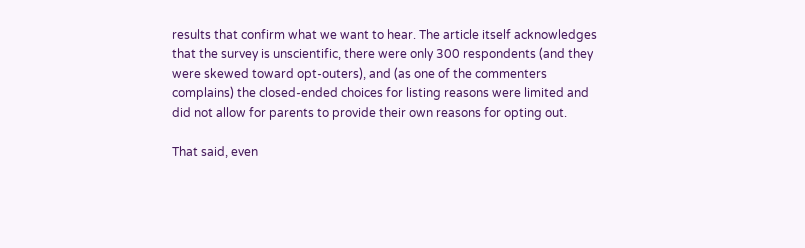results that confirm what we want to hear. The article itself acknowledges that the survey is unscientific, there were only 300 respondents (and they were skewed toward opt-outers), and (as one of the commenters complains) the closed-ended choices for listing reasons were limited and did not allow for parents to provide their own reasons for opting out.

That said, even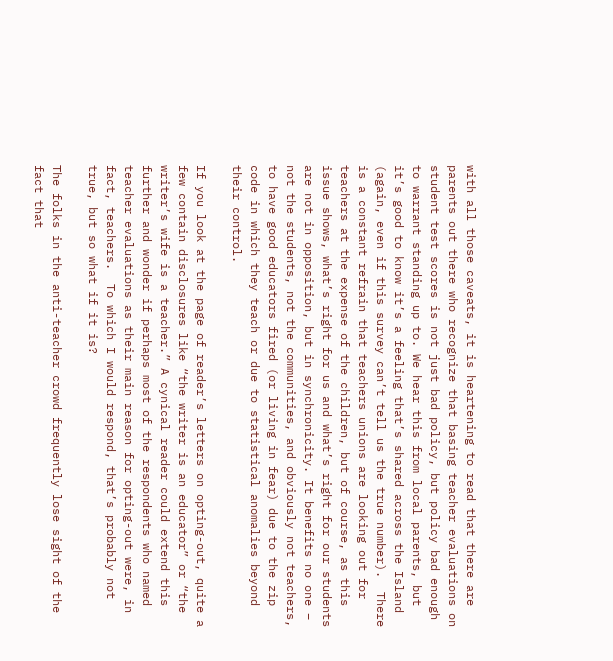with all those caveats, it is heartening to read that there are parents out there who recognize that basing teacher evaluations on student test scores is not just bad policy, but policy bad enough to warrant standing up to. We hear this from local parents, but it’s good to know it’s a feeling that’s shared across the Island (again, even if this survey can’t tell us the true number).  There is a constant refrain that teachers unions are looking out for teachers at the expense of the children, but of course, as this issue shows, what’s right for us and what’s right for our students are not in opposition, but in synchronicity. It benefits no one – not the students, not the communities, and obviously not teachers, to have good educators fired (or living in fear) due to the zip code in which they teach or due to statistical anomalies beyond their control.

If you look at the page of reader’s letters on opting-out, quite a few contain disclosures like “the writer is an educator” or “the writer’s wife is a teacher.” A cynical reader could extend this further and wonder if perhaps most of the respondents who named teacher evaluations as their main reason for opting-out were, in fact, teachers.  To which I would respond, that’s probably not true, but so what if it is?

The folks in the anti-teacher crowd frequently lose sight of the fact that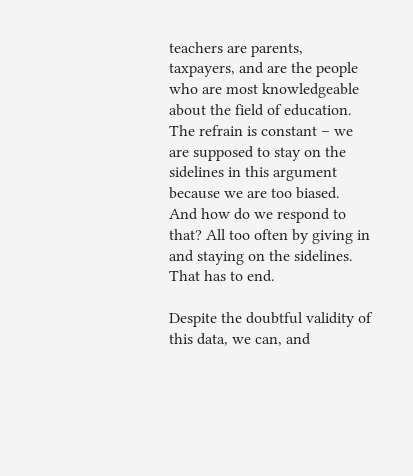teachers are parents, taxpayers, and are the people who are most knowledgeable about the field of education. The refrain is constant – we are supposed to stay on the sidelines in this argument because we are too biased. And how do we respond to that? All too often by giving in and staying on the sidelines. That has to end.

Despite the doubtful validity of this data, we can, and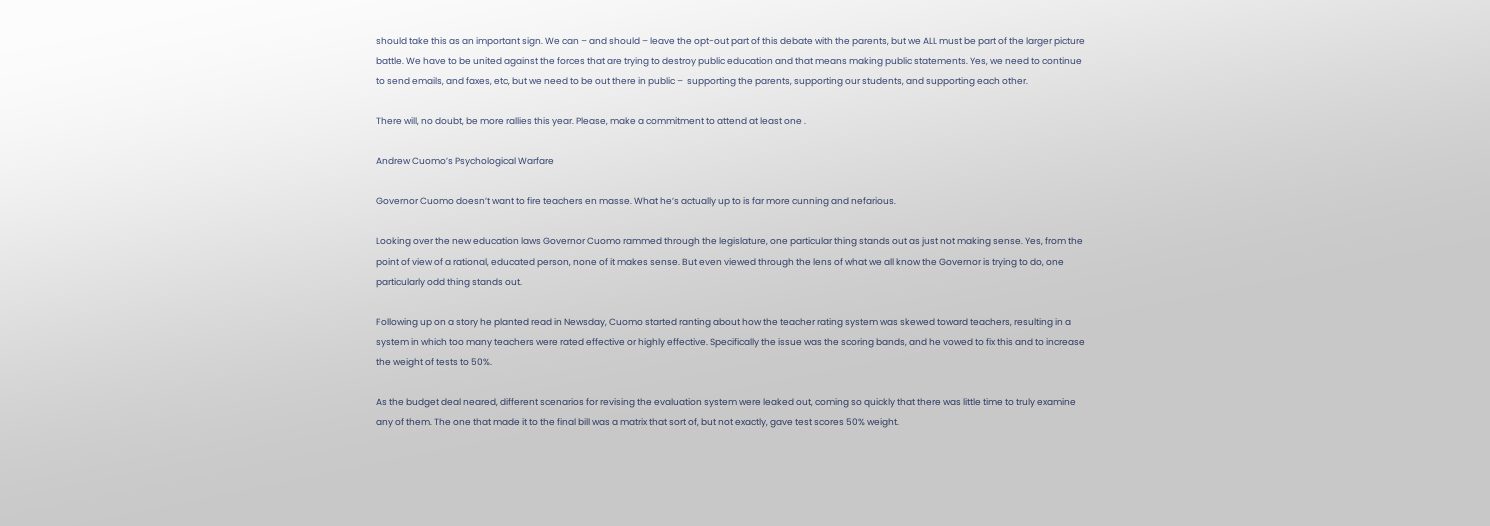should take this as an important sign. We can – and should – leave the opt-out part of this debate with the parents, but we ALL must be part of the larger picture battle. We have to be united against the forces that are trying to destroy public education and that means making public statements. Yes, we need to continue to send emails, and faxes, etc, but we need to be out there in public –  supporting the parents, supporting our students, and supporting each other.

There will, no doubt, be more rallies this year. Please, make a commitment to attend at least one .

Andrew Cuomo’s Psychological Warfare

Governor Cuomo doesn’t want to fire teachers en masse. What he’s actually up to is far more cunning and nefarious.

Looking over the new education laws Governor Cuomo rammed through the legislature, one particular thing stands out as just not making sense. Yes, from the point of view of a rational, educated person, none of it makes sense. But even viewed through the lens of what we all know the Governor is trying to do, one particularly odd thing stands out.

Following up on a story he planted read in Newsday, Cuomo started ranting about how the teacher rating system was skewed toward teachers, resulting in a system in which too many teachers were rated effective or highly effective. Specifically the issue was the scoring bands, and he vowed to fix this and to increase the weight of tests to 50%.

As the budget deal neared, different scenarios for revising the evaluation system were leaked out, coming so quickly that there was little time to truly examine any of them. The one that made it to the final bill was a matrix that sort of, but not exactly, gave test scores 50% weight.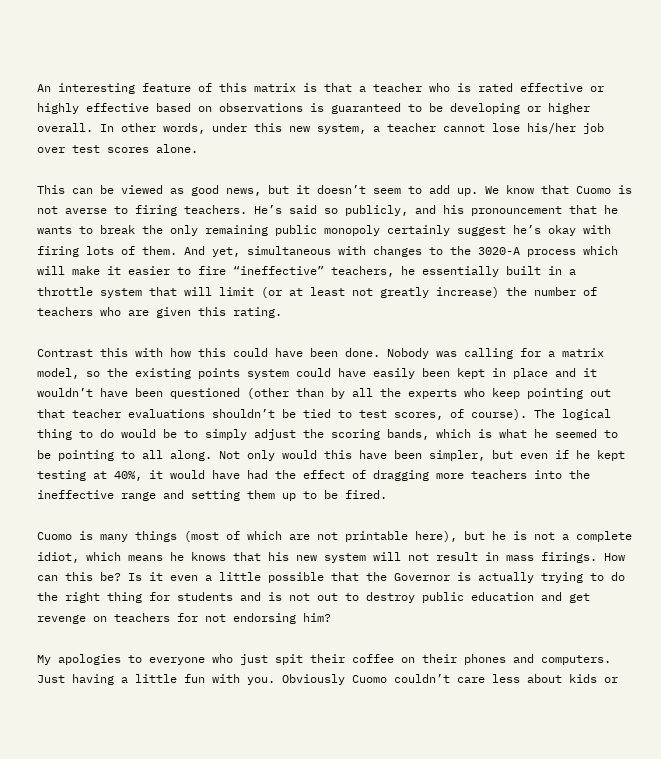An interesting feature of this matrix is that a teacher who is rated effective or highly effective based on observations is guaranteed to be developing or higher overall. In other words, under this new system, a teacher cannot lose his/her job over test scores alone.

This can be viewed as good news, but it doesn’t seem to add up. We know that Cuomo is not averse to firing teachers. He’s said so publicly, and his pronouncement that he wants to break the only remaining public monopoly certainly suggest he’s okay with firing lots of them. And yet, simultaneous with changes to the 3020-A process which will make it easier to fire “ineffective” teachers, he essentially built in a throttle system that will limit (or at least not greatly increase) the number of teachers who are given this rating.

Contrast this with how this could have been done. Nobody was calling for a matrix model, so the existing points system could have easily been kept in place and it wouldn’t have been questioned (other than by all the experts who keep pointing out that teacher evaluations shouldn’t be tied to test scores, of course). The logical thing to do would be to simply adjust the scoring bands, which is what he seemed to be pointing to all along. Not only would this have been simpler, but even if he kept testing at 40%, it would have had the effect of dragging more teachers into the ineffective range and setting them up to be fired.

Cuomo is many things (most of which are not printable here), but he is not a complete idiot, which means he knows that his new system will not result in mass firings. How can this be? Is it even a little possible that the Governor is actually trying to do the right thing for students and is not out to destroy public education and get revenge on teachers for not endorsing him?

My apologies to everyone who just spit their coffee on their phones and computers. Just having a little fun with you. Obviously Cuomo couldn’t care less about kids or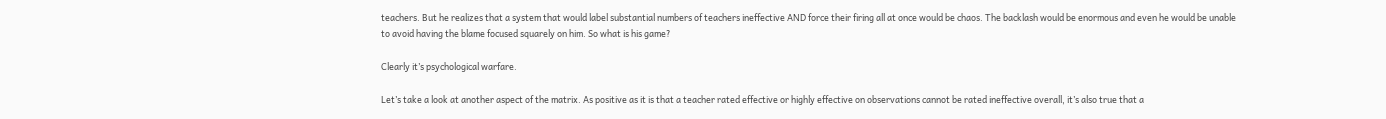teachers. But he realizes that a system that would label substantial numbers of teachers ineffective AND force their firing all at once would be chaos. The backlash would be enormous and even he would be unable to avoid having the blame focused squarely on him. So what is his game?

Clearly it’s psychological warfare.

Let’s take a look at another aspect of the matrix. As positive as it is that a teacher rated effective or highly effective on observations cannot be rated ineffective overall, it’s also true that a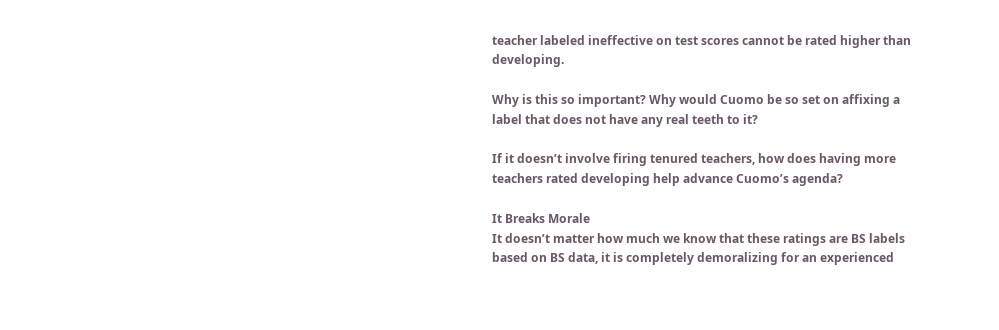teacher labeled ineffective on test scores cannot be rated higher than developing.

Why is this so important? Why would Cuomo be so set on affixing a label that does not have any real teeth to it?

If it doesn’t involve firing tenured teachers, how does having more teachers rated developing help advance Cuomo’s agenda?

It Breaks Morale
It doesn’t matter how much we know that these ratings are BS labels based on BS data, it is completely demoralizing for an experienced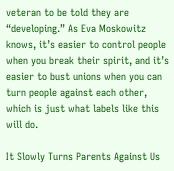veteran to be told they are “developing.” As Eva Moskowitz knows, it’s easier to control people when you break their spirit, and it’s easier to bust unions when you can turn people against each other, which is just what labels like this will do.

It Slowly Turns Parents Against Us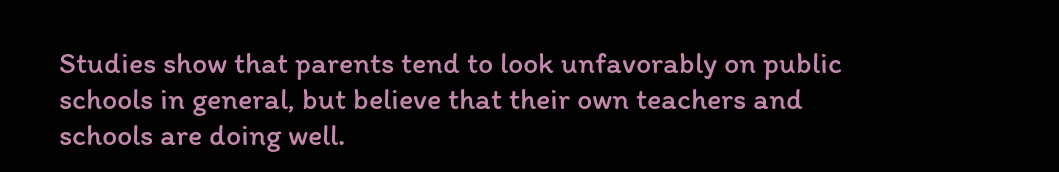Studies show that parents tend to look unfavorably on public schools in general, but believe that their own teachers and schools are doing well.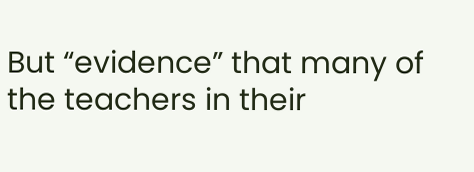But “evidence” that many of the teachers in their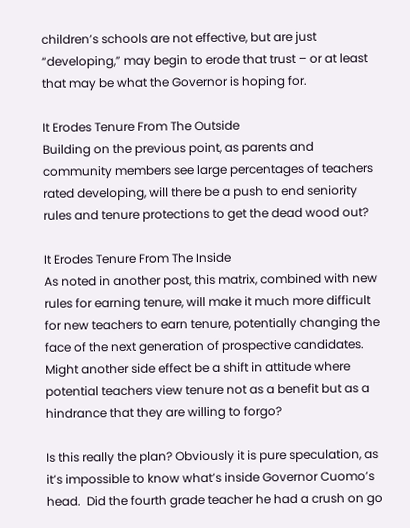children’s schools are not effective, but are just “developing,” may begin to erode that trust – or at least that may be what the Governor is hoping for.

It Erodes Tenure From The Outside
Building on the previous point, as parents and community members see large percentages of teachers rated developing, will there be a push to end seniority rules and tenure protections to get the dead wood out?

It Erodes Tenure From The Inside
As noted in another post, this matrix, combined with new rules for earning tenure, will make it much more difficult for new teachers to earn tenure, potentially changing the face of the next generation of prospective candidates. Might another side effect be a shift in attitude where potential teachers view tenure not as a benefit but as a hindrance that they are willing to forgo?

Is this really the plan? Obviously it is pure speculation, as it’s impossible to know what’s inside Governor Cuomo’s head.  Did the fourth grade teacher he had a crush on go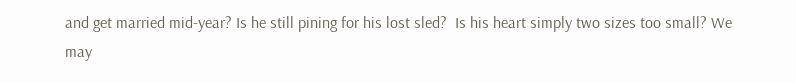and get married mid-year? Is he still pining for his lost sled?  Is his heart simply two sizes too small? We may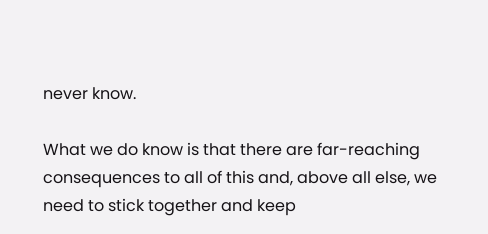never know.

What we do know is that there are far-reaching consequences to all of this and, above all else, we need to stick together and keep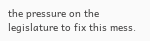the pressure on the legislature to fix this mess.